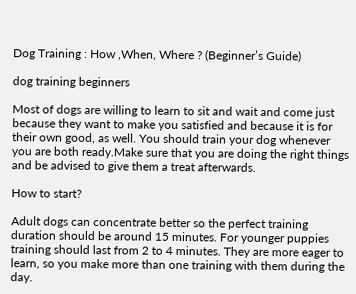Dog Training : How ,When, Where ? (Beginner’s Guide)

dog training beginners

Most of dogs are willing to learn to sit and wait and come just because they want to make you satisfied and because it is for their own good, as well. You should train your dog whenever you are both ready.Make sure that you are doing the right things and be advised to give them a treat afterwards.

How to start?

Adult dogs can concentrate better so the perfect training duration should be around 15 minutes. For younger puppies training should last from 2 to 4 minutes. They are more eager to learn, so you make more than one training with them during the day.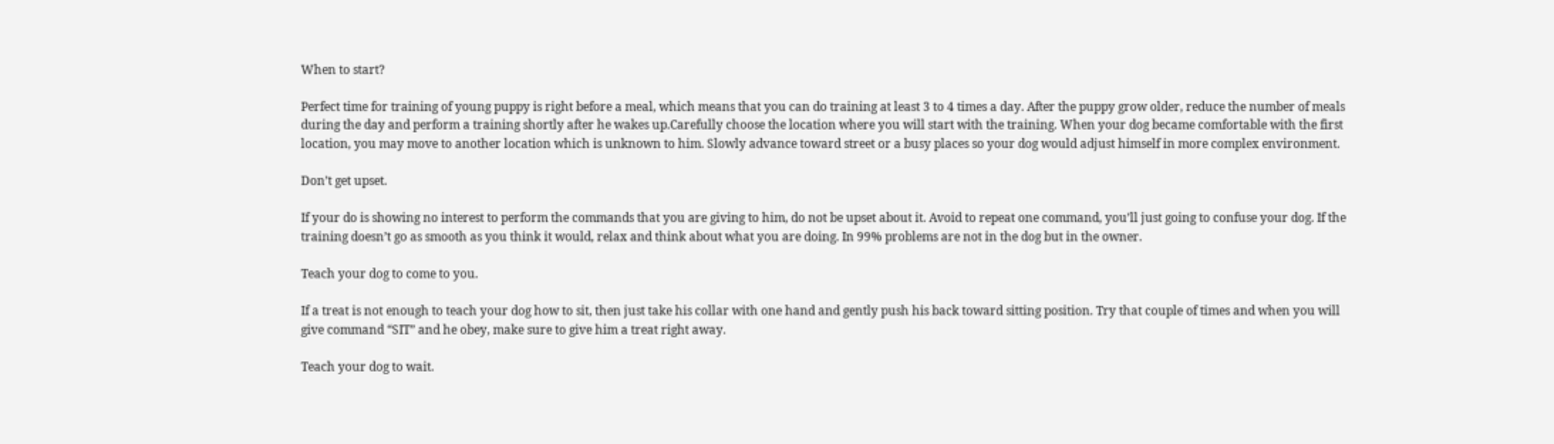When to start?

Perfect time for training of young puppy is right before a meal, which means that you can do training at least 3 to 4 times a day. After the puppy grow older, reduce the number of meals during the day and perform a training shortly after he wakes up.Carefully choose the location where you will start with the training. When your dog became comfortable with the first location, you may move to another location which is unknown to him. Slowly advance toward street or a busy places so your dog would adjust himself in more complex environment.

Don’t get upset.

If your do is showing no interest to perform the commands that you are giving to him, do not be upset about it. Avoid to repeat one command, you’ll just going to confuse your dog. If the training doesn’t go as smooth as you think it would, relax and think about what you are doing. In 99% problems are not in the dog but in the owner.

Teach your dog to come to you.

If a treat is not enough to teach your dog how to sit, then just take his collar with one hand and gently push his back toward sitting position. Try that couple of times and when you will give command “SIT” and he obey, make sure to give him a treat right away.

Teach your dog to wait.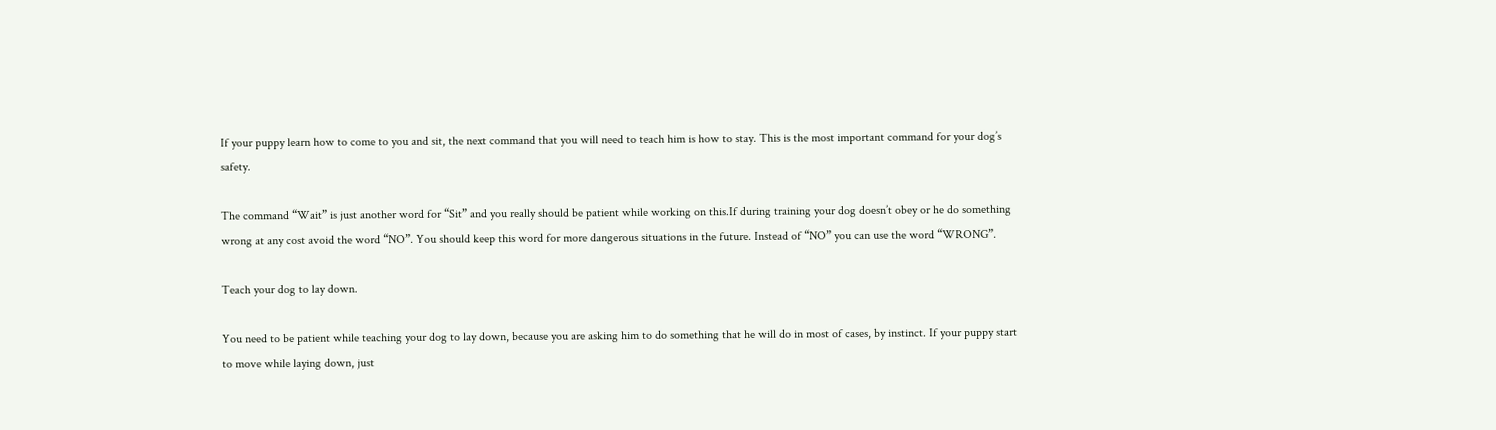If your puppy learn how to come to you and sit, the next command that you will need to teach him is how to stay. This is the most important command for your dog’s safety.

The command “Wait” is just another word for “Sit” and you really should be patient while working on this.If during training your dog doesn’t obey or he do something wrong at any cost avoid the word “NO”. You should keep this word for more dangerous situations in the future. Instead of “NO” you can use the word “WRONG”.

Teach your dog to lay down.

You need to be patient while teaching your dog to lay down, because you are asking him to do something that he will do in most of cases, by instinct. If your puppy start to move while laying down, just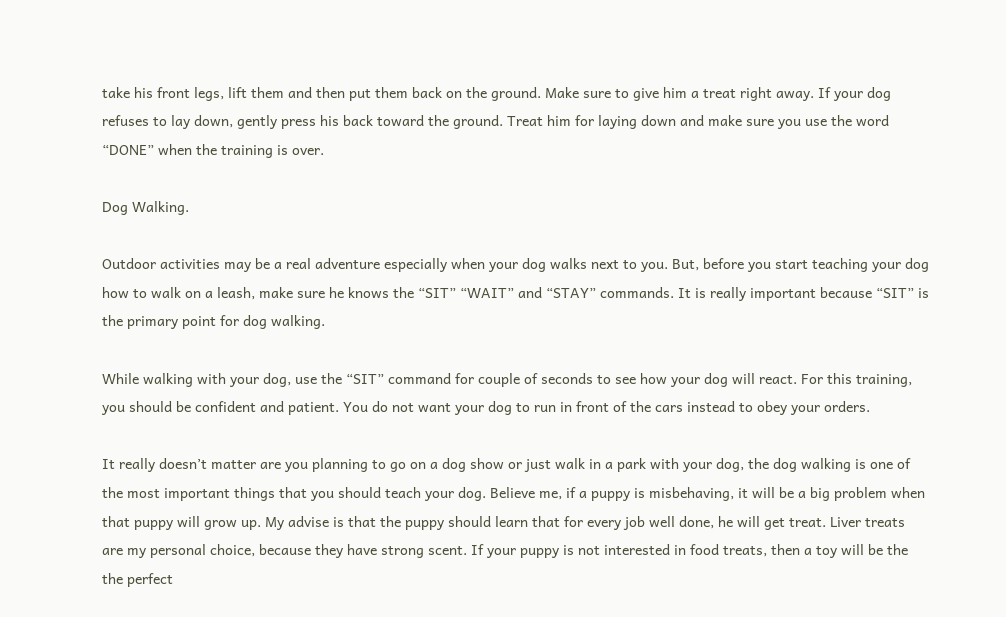take his front legs, lift them and then put them back on the ground. Make sure to give him a treat right away. If your dog refuses to lay down, gently press his back toward the ground. Treat him for laying down and make sure you use the word “DONE” when the training is over.

Dog Walking.

Outdoor activities may be a real adventure especially when your dog walks next to you. But, before you start teaching your dog how to walk on a leash, make sure he knows the “SIT” “WAIT” and “STAY” commands. It is really important because “SIT” is the primary point for dog walking.

While walking with your dog, use the “SIT” command for couple of seconds to see how your dog will react. For this training, you should be confident and patient. You do not want your dog to run in front of the cars instead to obey your orders.

It really doesn’t matter are you planning to go on a dog show or just walk in a park with your dog, the dog walking is one of the most important things that you should teach your dog. Believe me, if a puppy is misbehaving, it will be a big problem when that puppy will grow up. My advise is that the puppy should learn that for every job well done, he will get treat. Liver treats are my personal choice, because they have strong scent. If your puppy is not interested in food treats, then a toy will be the the perfect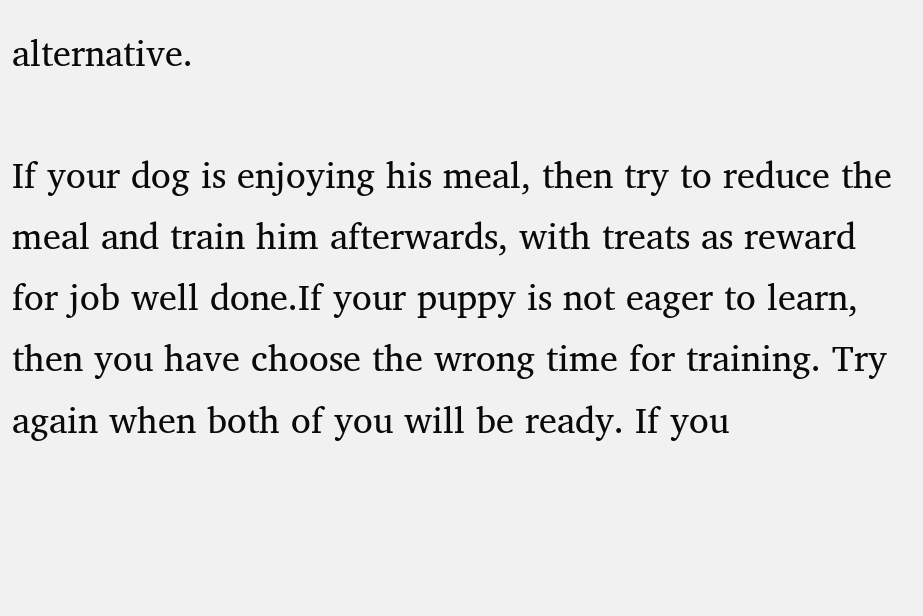alternative.

If your dog is enjoying his meal, then try to reduce the meal and train him afterwards, with treats as reward for job well done.If your puppy is not eager to learn, then you have choose the wrong time for training. Try again when both of you will be ready. If you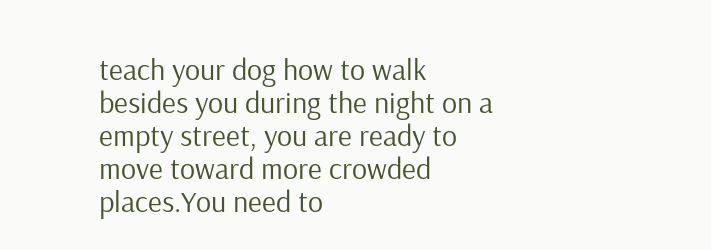teach your dog how to walk besides you during the night on a empty street, you are ready to move toward more crowded places.You need to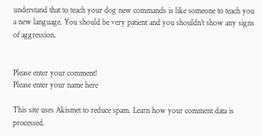understand that to teach your dog new commands is like someone to teach you a new language. You should be very patient and you shouldn’t show any signs of aggression.


Please enter your comment!
Please enter your name here

This site uses Akismet to reduce spam. Learn how your comment data is processed.